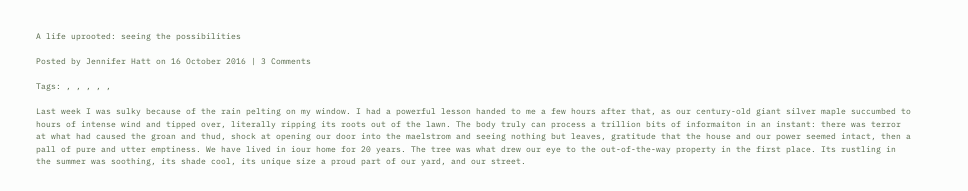A life uprooted: seeing the possibilities

Posted by Jennifer Hatt on 16 October 2016 | 3 Comments

Tags: , , , , ,

Last week I was sulky because of the rain pelting on my window. I had a powerful lesson handed to me a few hours after that, as our century-old giant silver maple succumbed to hours of intense wind and tipped over, literally ripping its roots out of the lawn. The body truly can process a trillion bits of informaiton in an instant: there was terror at what had caused the groan and thud, shock at opening our door into the maelstrom and seeing nothing but leaves, gratitude that the house and our power seemed intact, then a pall of pure and utter emptiness. We have lived in iour home for 20 years. The tree was what drew our eye to the out-of-the-way property in the first place. Its rustling in the summer was soothing, its shade cool, its unique size a proud part of our yard, and our street.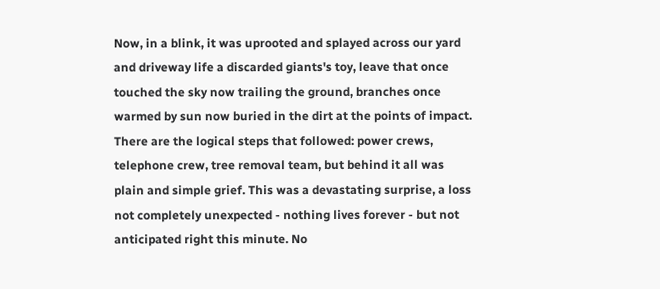Now, in a blink, it was uprooted and splayed across our yard and driveway life a discarded giants's toy, leave that once touched the sky now trailing the ground, branches once warmed by sun now buried in the dirt at the points of impact. There are the logical steps that followed: power crews, telephone crew, tree removal team, but behind it all was plain and simple grief. This was a devastating surprise, a loss not completely unexpected - nothing lives forever - but not anticipated right this minute. No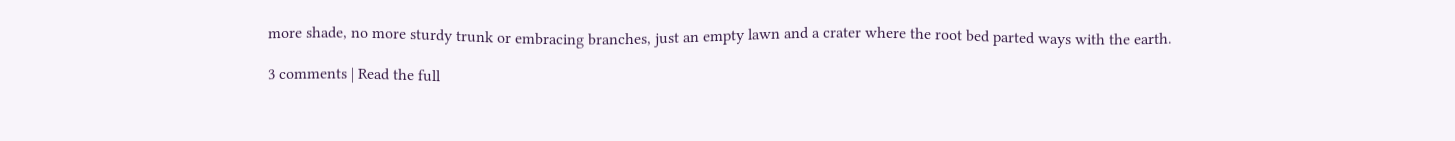more shade, no more sturdy trunk or embracing branches, just an empty lawn and a crater where the root bed parted ways with the earth.

3 comments | Read the full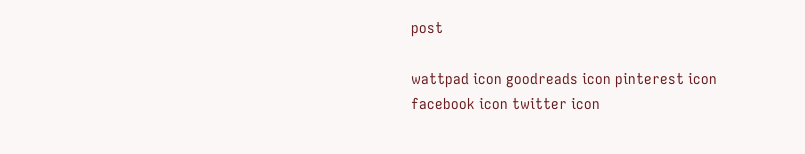post

wattpad icon goodreads icon pinterest icon facebook icon twitter icon